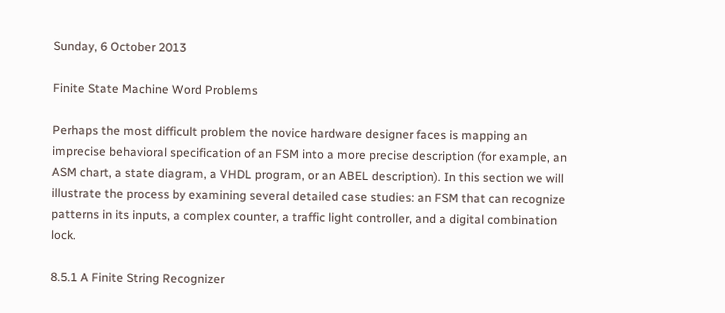Sunday, 6 October 2013

Finite State Machine Word Problems

Perhaps the most difficult problem the novice hardware designer faces is mapping an imprecise behavioral specification of an FSM into a more precise description (for example, an ASM chart, a state diagram, a VHDL program, or an ABEL description). In this section we will illustrate the process by examining several detailed case studies: an FSM that can recognize patterns in its inputs, a complex counter, a traffic light controller, and a digital combination lock.

8.5.1 A Finite String Recognizer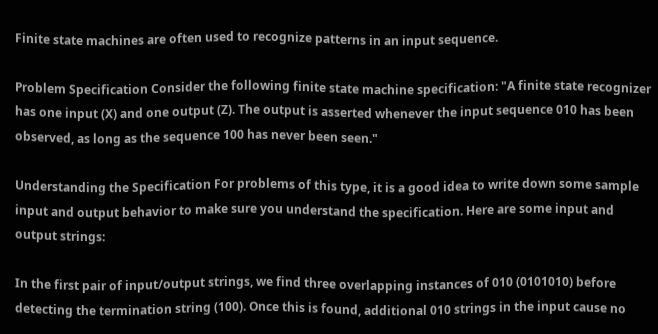Finite state machines are often used to recognize patterns in an input sequence.

Problem Specification Consider the following finite state machine specification: "A finite state recognizer has one input (X) and one output (Z). The output is asserted whenever the input sequence 010 has been observed, as long as the sequence 100 has never been seen."

Understanding the Specification For problems of this type, it is a good idea to write down some sample input and output behavior to make sure you understand the specification. Here are some input and output strings:

In the first pair of input/output strings, we find three overlapping instances of 010 (0101010) before detecting the termination string (100). Once this is found, additional 010 strings in the input cause no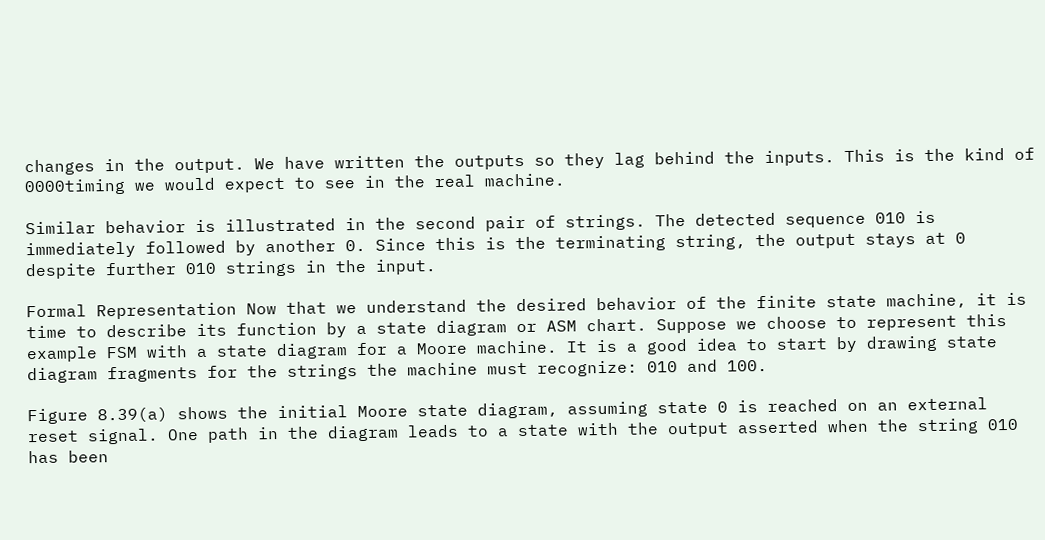changes in the output. We have written the outputs so they lag behind the inputs. This is the kind of 0000timing we would expect to see in the real machine.

Similar behavior is illustrated in the second pair of strings. The detected sequence 010 is immediately followed by another 0. Since this is the terminating string, the output stays at 0 despite further 010 strings in the input.

Formal Representation Now that we understand the desired behavior of the finite state machine, it is time to describe its function by a state diagram or ASM chart. Suppose we choose to represent this example FSM with a state diagram for a Moore machine. It is a good idea to start by drawing state diagram fragments for the strings the machine must recognize: 010 and 100.

Figure 8.39(a) shows the initial Moore state diagram, assuming state 0 is reached on an external reset signal. One path in the diagram leads to a state with the output asserted when the string 010 has been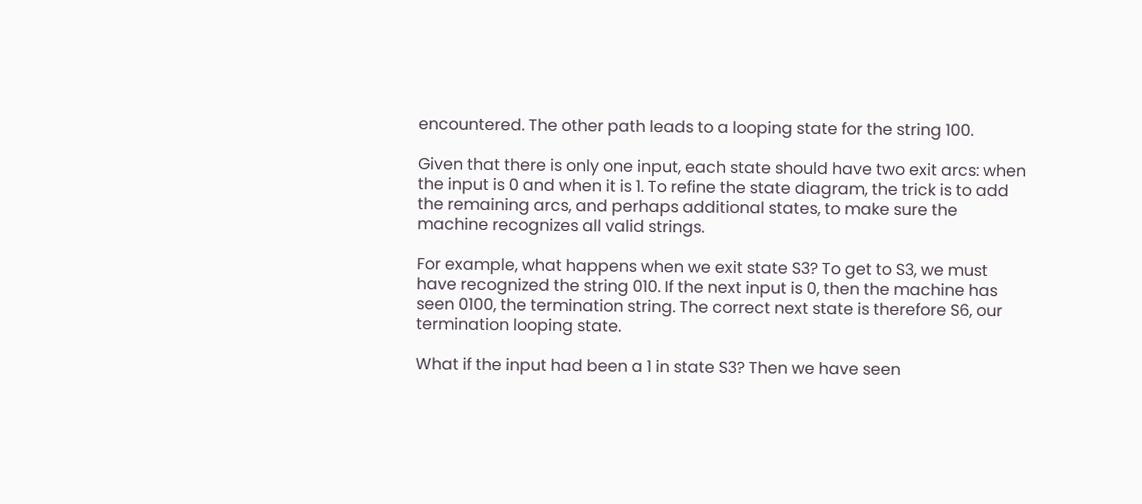encountered. The other path leads to a looping state for the string 100.

Given that there is only one input, each state should have two exit arcs: when the input is 0 and when it is 1. To refine the state diagram, the trick is to add the remaining arcs, and perhaps additional states, to make sure the machine recognizes all valid strings.

For example, what happens when we exit state S3? To get to S3, we must have recognized the string 010. If the next input is 0, then the machine has seen 0100, the termination string. The correct next state is therefore S6, our termination looping state.

What if the input had been a 1 in state S3? Then we have seen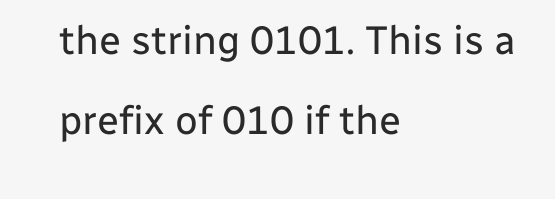the string 0101. This is a prefix of 010 if the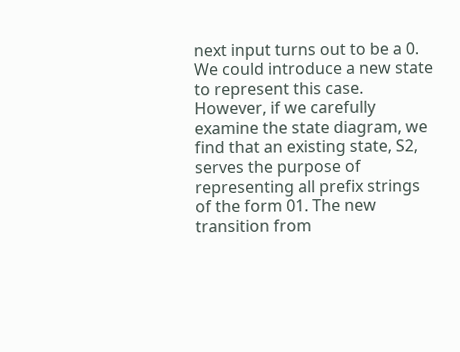next input turns out to be a 0. We could introduce a new state to represent this case. However, if we carefully examine the state diagram, we find that an existing state, S2, serves the purpose of representing all prefix strings of the form 01. The new transition from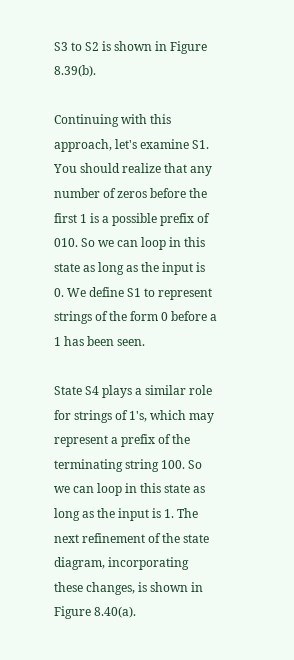S3 to S2 is shown in Figure 8.39(b).

Continuing with this approach, let's examine S1. You should realize that any number of zeros before the first 1 is a possible prefix of 010. So we can loop in this state as long as the input is 0. We define S1 to represent strings of the form 0 before a 1 has been seen.

State S4 plays a similar role for strings of 1's, which may represent a prefix of the terminating string 100. So we can loop in this state as long as the input is 1. The next refinement of the state diagram, incorporating these changes, is shown in Figure 8.40(a).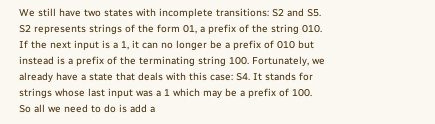We still have two states with incomplete transitions: S2 and S5. S2 represents strings of the form 01, a prefix of the string 010. If the next input is a 1, it can no longer be a prefix of 010 but instead is a prefix of the terminating string 100. Fortunately, we already have a state that deals with this case: S4. It stands for strings whose last input was a 1 which may be a prefix of 100. So all we need to do is add a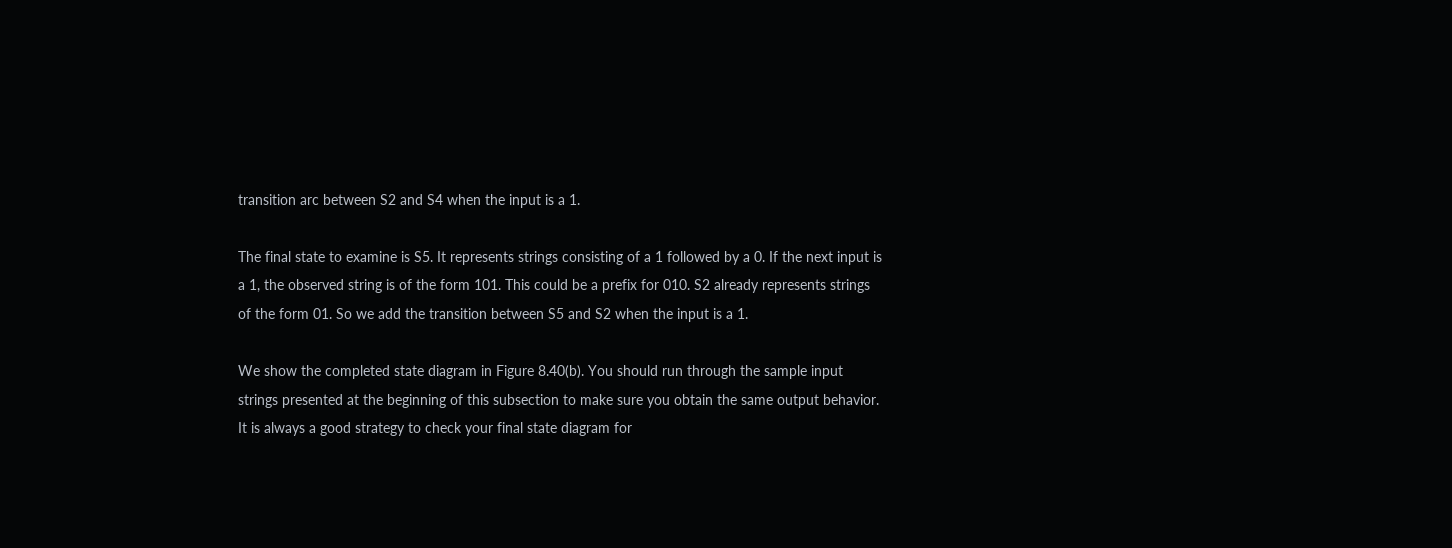transition arc between S2 and S4 when the input is a 1.

The final state to examine is S5. It represents strings consisting of a 1 followed by a 0. If the next input is a 1, the observed string is of the form 101. This could be a prefix for 010. S2 already represents strings of the form 01. So we add the transition between S5 and S2 when the input is a 1.

We show the completed state diagram in Figure 8.40(b). You should run through the sample input strings presented at the beginning of this subsection to make sure you obtain the same output behavior. It is always a good strategy to check your final state diagram for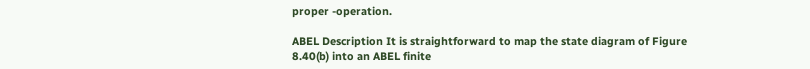proper -operation.

ABEL Description It is straightforward to map the state diagram of Figure 8.40(b) into an ABEL finite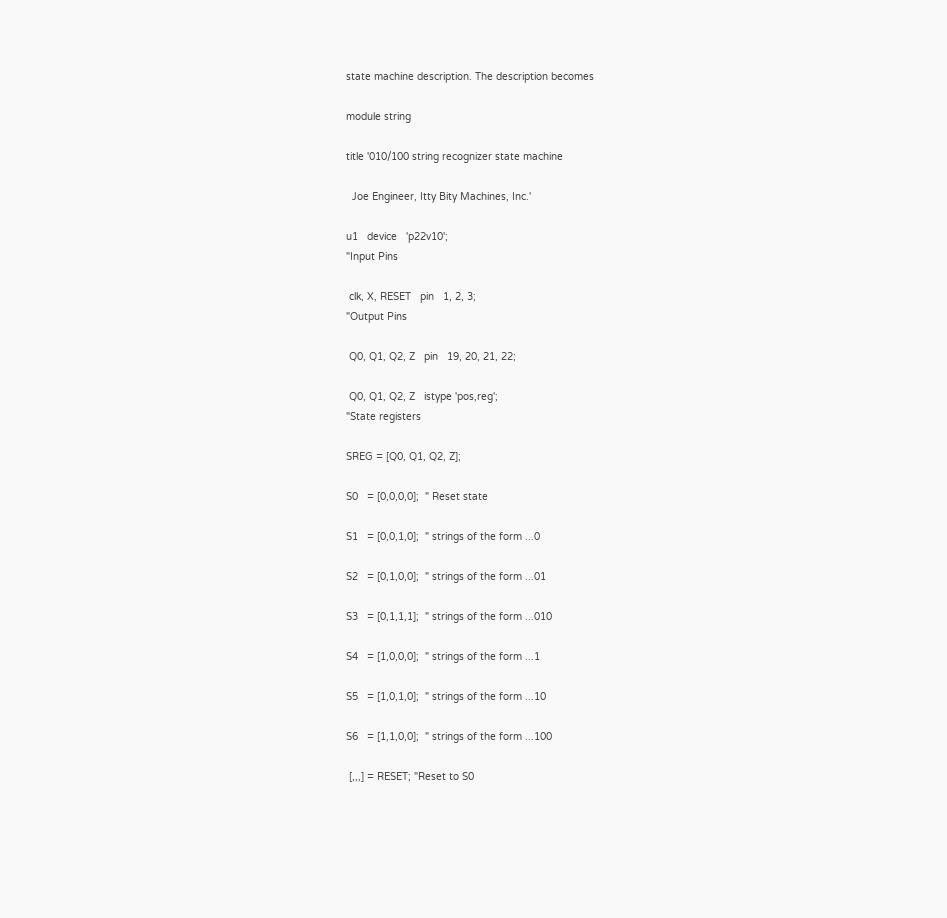state machine description. The description becomes

module string

title '010/100 string recognizer state machine

  Joe Engineer, Itty Bity Machines, Inc.'

u1   device   'p22v10';
"Input Pins

 clk, X, RESET   pin   1, 2, 3;
"Output Pins

 Q0, Q1, Q2, Z   pin   19, 20, 21, 22;

 Q0, Q1, Q2, Z   istype 'pos,reg';
"State registers

SREG = [Q0, Q1, Q2, Z];

S0   = [0,0,0,0];  " Reset state

S1   = [0,0,1,0];  " strings of the form ...0

S2   = [0,1,0,0];  " strings of the form ...01

S3   = [0,1,1,1];  " strings of the form ...010

S4   = [1,0,0,0];  " strings of the form ...1

S5   = [1,0,1,0];  " strings of the form ...10

S6   = [1,1,0,0];  " strings of the form ...100

 [,,,] = RESET; "Reset to S0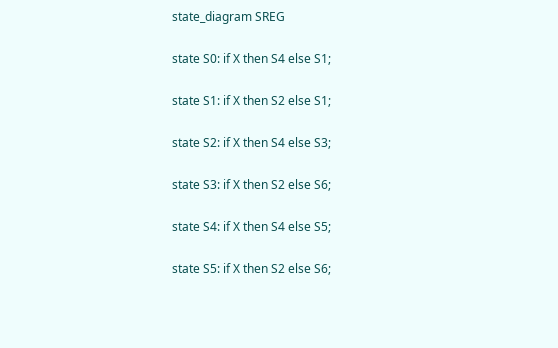state_diagram SREG

state S0: if X then S4 else S1;

state S1: if X then S2 else S1;

state S2: if X then S4 else S3;

state S3: if X then S2 else S6;

state S4: if X then S4 else S5;

state S5: if X then S2 else S6;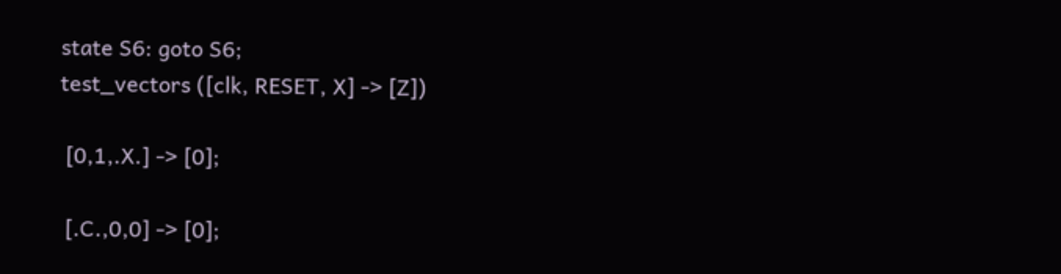state S6: goto S6;
test_vectors ([clk, RESET, X] -> [Z])

 [0,1,.X.] -> [0];

 [.C.,0,0] -> [0];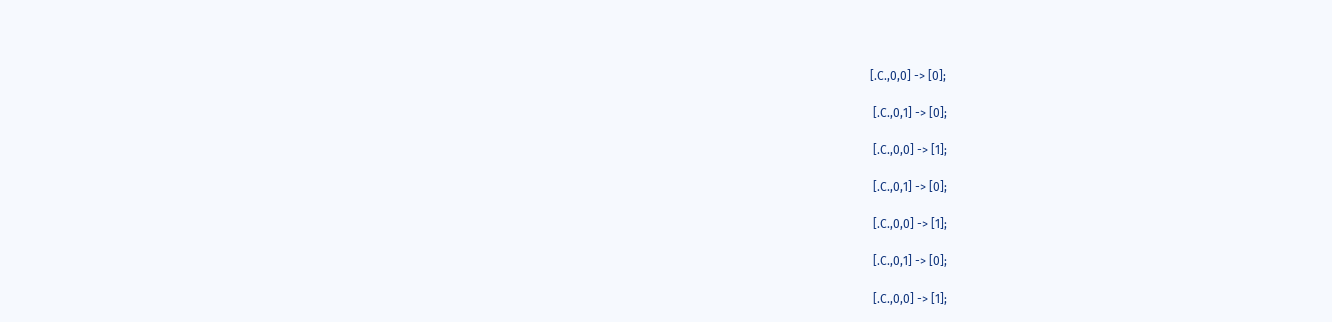[.C.,0,0] -> [0];

 [.C.,0,1] -> [0];

 [.C.,0,0] -> [1];

 [.C.,0,1] -> [0];

 [.C.,0,0] -> [1];

 [.C.,0,1] -> [0];

 [.C.,0,0] -> [1];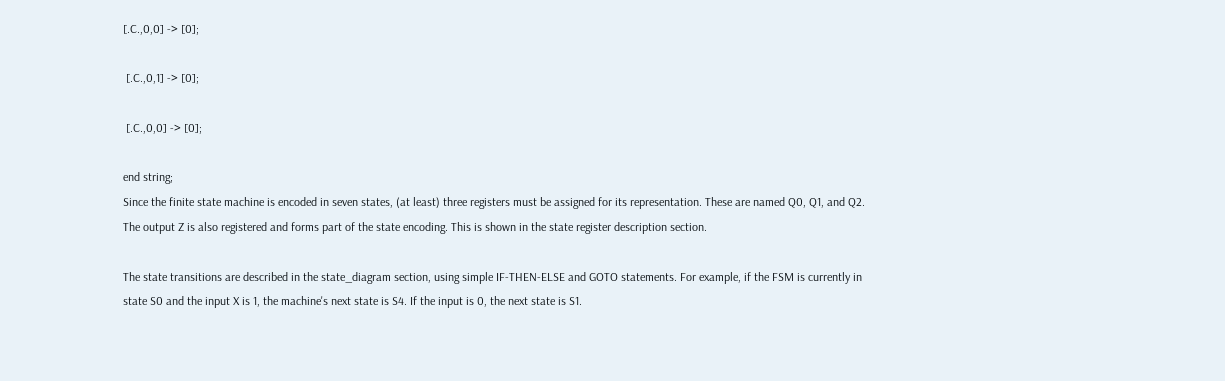[.C.,0,0] -> [0];

 [.C.,0,1] -> [0];

 [.C.,0,0] -> [0];

end string;
Since the finite state machine is encoded in seven states, (at least) three registers must be assigned for its representation. These are named Q0, Q1, and Q2. The output Z is also registered and forms part of the state encoding. This is shown in the state register description section.

The state transitions are described in the state_diagram section, using simple IF-THEN-ELSE and GOTO statements. For example, if the FSM is currently in state S0 and the input X is 1, the machine's next state is S4. If the input is 0, the next state is S1.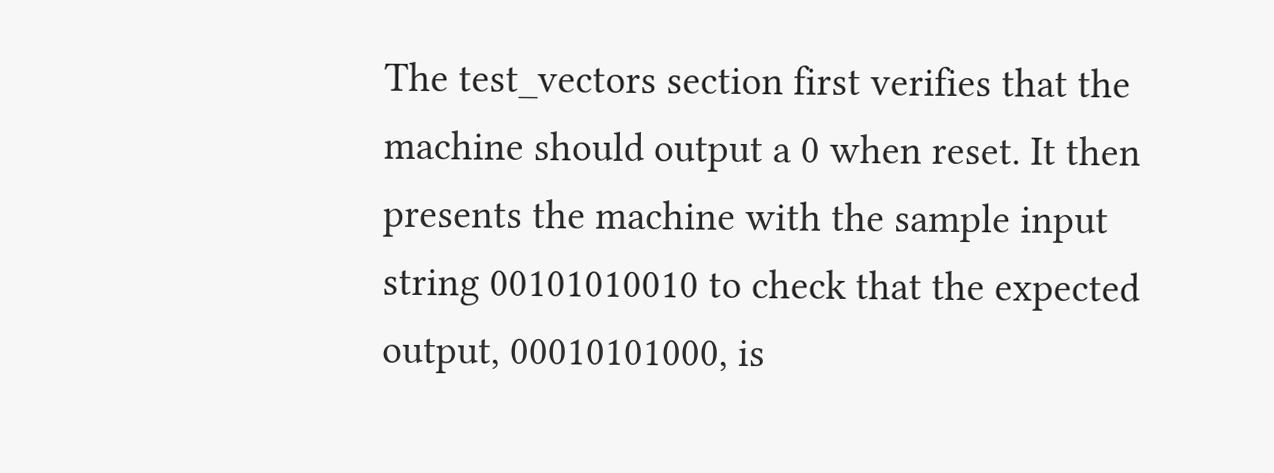The test_vectors section first verifies that the machine should output a 0 when reset. It then presents the machine with the sample input string 00101010010 to check that the expected output, 00010101000, is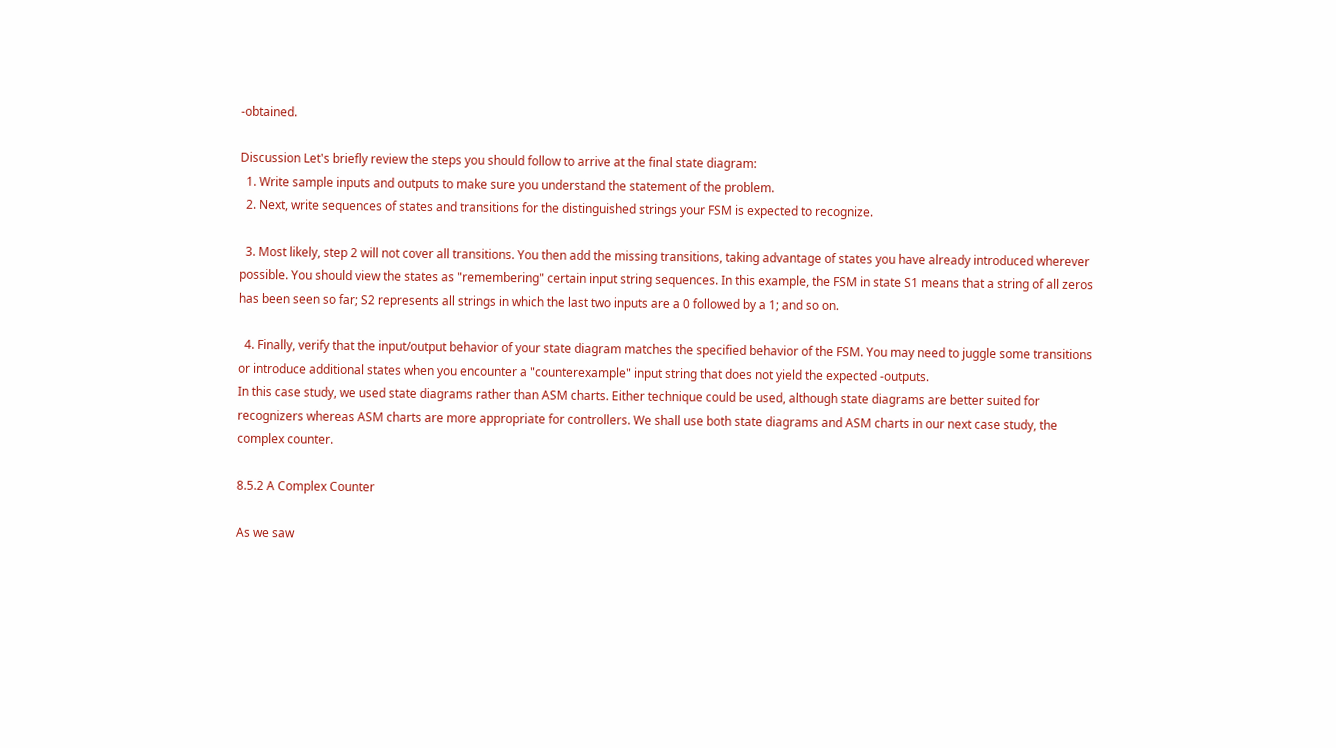-obtained.

Discussion Let's briefly review the steps you should follow to arrive at the final state diagram:
  1. Write sample inputs and outputs to make sure you understand the statement of the problem.
  2. Next, write sequences of states and transitions for the distinguished strings your FSM is expected to recognize.

  3. Most likely, step 2 will not cover all transitions. You then add the missing transitions, taking advantage of states you have already introduced wherever possible. You should view the states as "remembering" certain input string sequences. In this example, the FSM in state S1 means that a string of all zeros has been seen so far; S2 represents all strings in which the last two inputs are a 0 followed by a 1; and so on.

  4. Finally, verify that the input/output behavior of your state diagram matches the specified behavior of the FSM. You may need to juggle some transitions or introduce additional states when you encounter a "counterexample" input string that does not yield the expected -outputs.
In this case study, we used state diagrams rather than ASM charts. Either technique could be used, although state diagrams are better suited for recognizers whereas ASM charts are more appropriate for controllers. We shall use both state diagrams and ASM charts in our next case study, the complex counter.

8.5.2 A Complex Counter

As we saw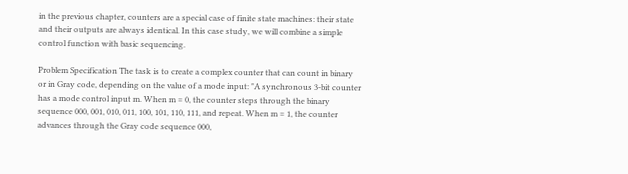in the previous chapter, counters are a special case of finite state machines: their state and their outputs are always identical. In this case study, we will combine a simple control function with basic sequencing.

Problem Specification The task is to create a complex counter that can count in binary or in Gray code, depending on the value of a mode input: "A synchronous 3-bit counter has a mode control input m. When m = 0, the counter steps through the binary sequence 000, 001, 010, 011, 100, 101, 110, 111, and repeat. When m = 1, the counter advances through the Gray code sequence 000,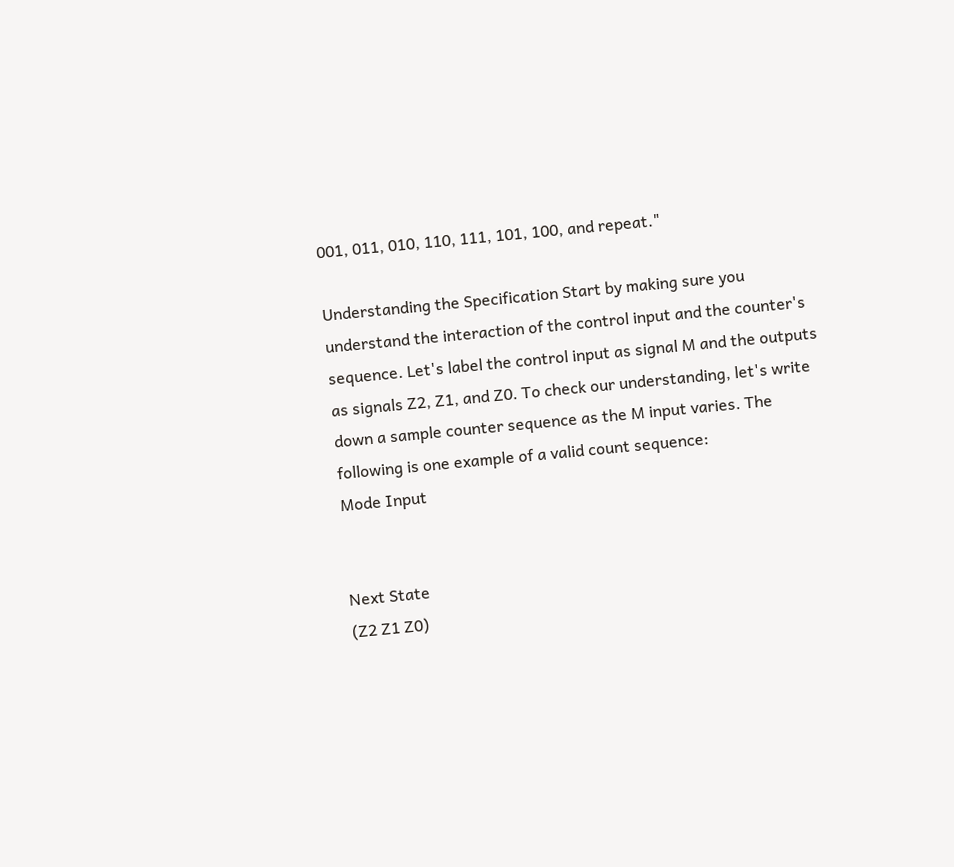001, 011, 010, 110, 111, 101, 100, and repeat."

Understanding the Specification Start by making sure you understand the interaction of the control input and the counter's sequence. Let's label the control input as signal M and the outputs as signals Z2, Z1, and Z0. To check our understanding, let's write down a sample counter sequence as the M input varies. The following is one example of a valid count sequence:
Mode Input


Next State
(Z2 Z1 Z0)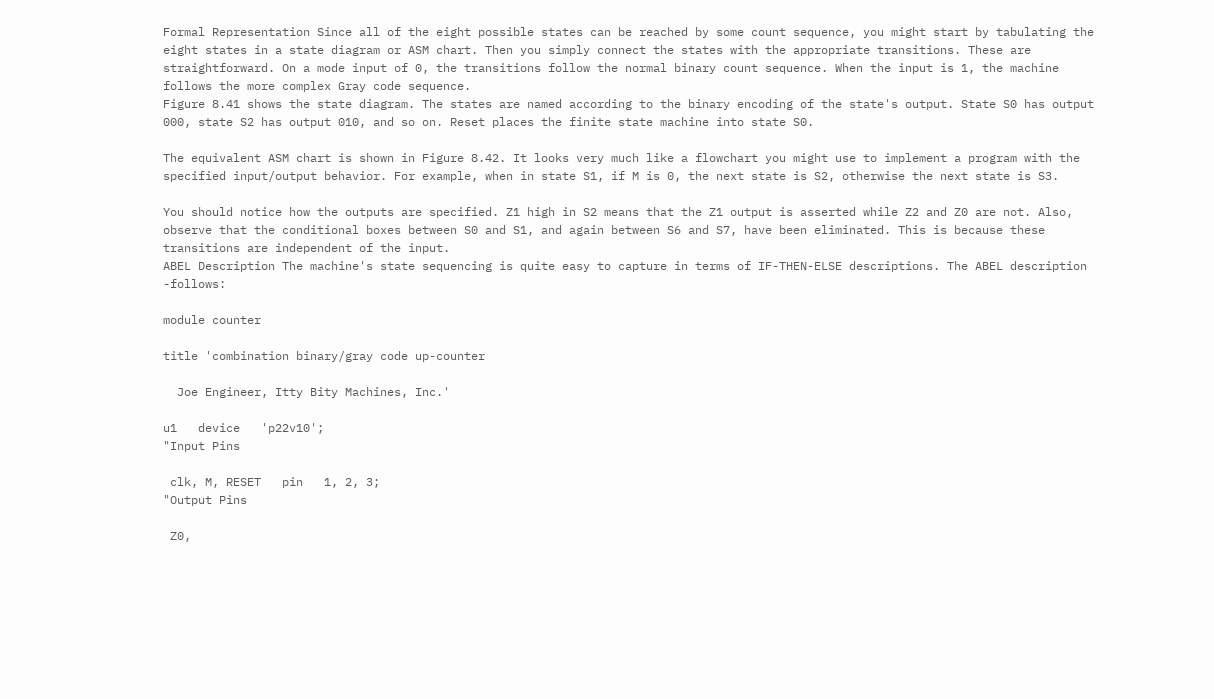Formal Representation Since all of the eight possible states can be reached by some count sequence, you might start by tabulating the eight states in a state diagram or ASM chart. Then you simply connect the states with the appropriate transitions. These are straightforward. On a mode input of 0, the transitions follow the normal binary count sequence. When the input is 1, the machine follows the more complex Gray code sequence.
Figure 8.41 shows the state diagram. The states are named according to the binary encoding of the state's output. State S0 has output 000, state S2 has output 010, and so on. Reset places the finite state machine into state S0.

The equivalent ASM chart is shown in Figure 8.42. It looks very much like a flowchart you might use to implement a program with the specified input/output behavior. For example, when in state S1, if M is 0, the next state is S2, otherwise the next state is S3.

You should notice how the outputs are specified. Z1 high in S2 means that the Z1 output is asserted while Z2 and Z0 are not. Also, observe that the conditional boxes between S0 and S1, and again between S6 and S7, have been eliminated. This is because these transitions are independent of the input.
ABEL Description The machine's state sequencing is quite easy to capture in terms of IF-THEN-ELSE descriptions. The ABEL description -follows:

module counter

title 'combination binary/gray code up-counter

  Joe Engineer, Itty Bity Machines, Inc.'

u1   device   'p22v10';
"Input Pins

 clk, M, RESET   pin   1, 2, 3;
"Output Pins

 Z0,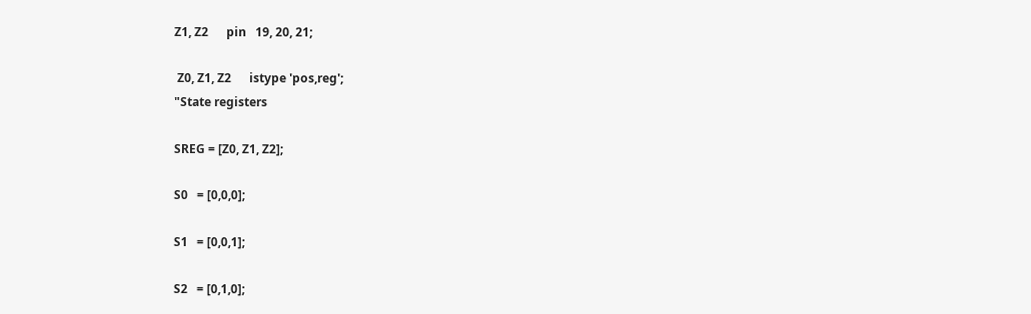Z1, Z2      pin   19, 20, 21;

 Z0, Z1, Z2      istype 'pos,reg';
"State registers

SREG = [Z0, Z1, Z2];

S0   = [0,0,0];

S1   = [0,0,1];

S2   = [0,1,0];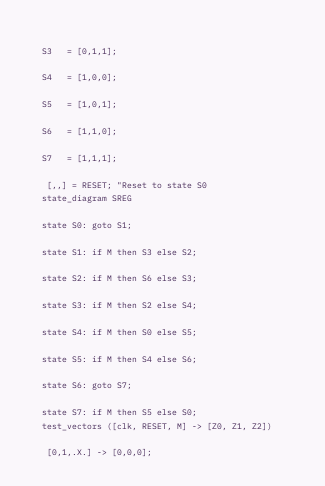S3   = [0,1,1];

S4   = [1,0,0];

S5   = [1,0,1];

S6   = [1,1,0];

S7   = [1,1,1];

 [,,] = RESET; "Reset to state S0
state_diagram SREG

state S0: goto S1;

state S1: if M then S3 else S2;

state S2: if M then S6 else S3;

state S3: if M then S2 else S4;

state S4: if M then S0 else S5;

state S5: if M then S4 else S6;

state S6: goto S7;

state S7: if M then S5 else S0;
test_vectors ([clk, RESET, M] -> [Z0, Z1, Z2])

 [0,1,.X.] -> [0,0,0];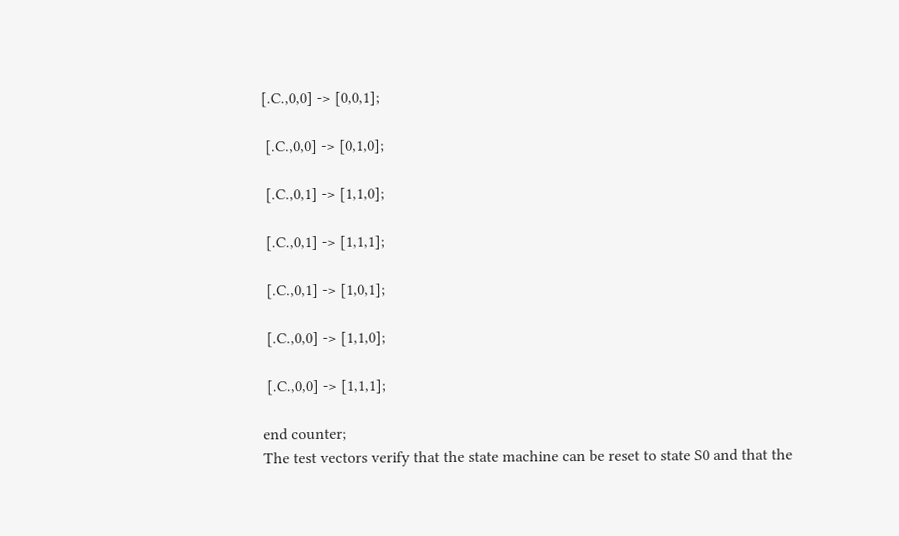[.C.,0,0] -> [0,0,1];

 [.C.,0,0] -> [0,1,0];

 [.C.,0,1] -> [1,1,0];

 [.C.,0,1] -> [1,1,1];

 [.C.,0,1] -> [1,0,1];

 [.C.,0,0] -> [1,1,0];

 [.C.,0,0] -> [1,1,1];

end counter;
The test vectors verify that the state machine can be reset to state S0 and that the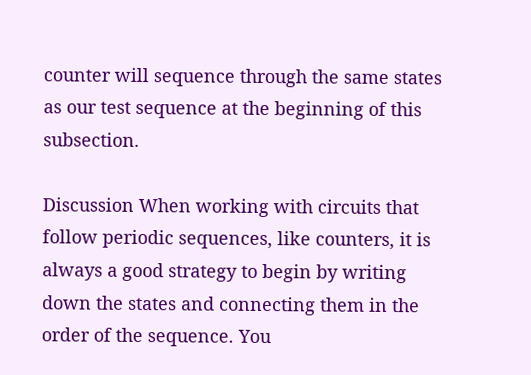counter will sequence through the same states as our test sequence at the beginning of this subsection.

Discussion When working with circuits that follow periodic sequences, like counters, it is always a good strategy to begin by writing down the states and connecting them in the order of the sequence. You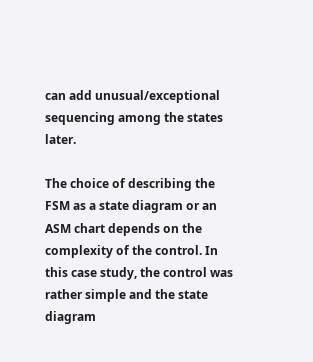can add unusual/exceptional sequencing among the states later.

The choice of describing the FSM as a state diagram or an ASM chart depends on the complexity of the control. In this case study, the control was rather simple and the state diagram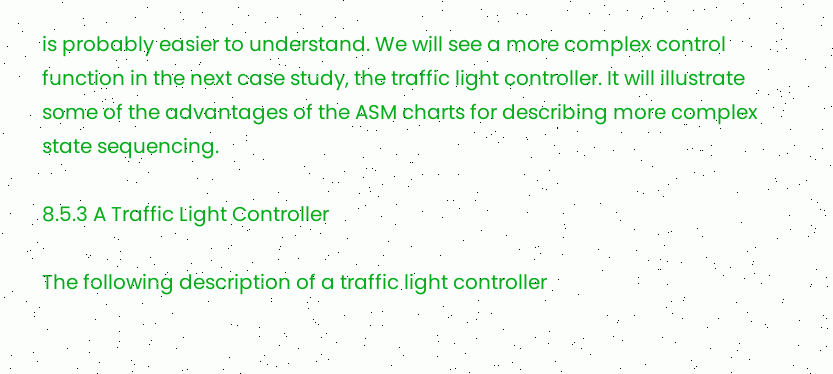is probably easier to understand. We will see a more complex control function in the next case study, the traffic light controller. It will illustrate some of the advantages of the ASM charts for describing more complex state sequencing.

8.5.3 A Traffic Light Controller

The following description of a traffic light controller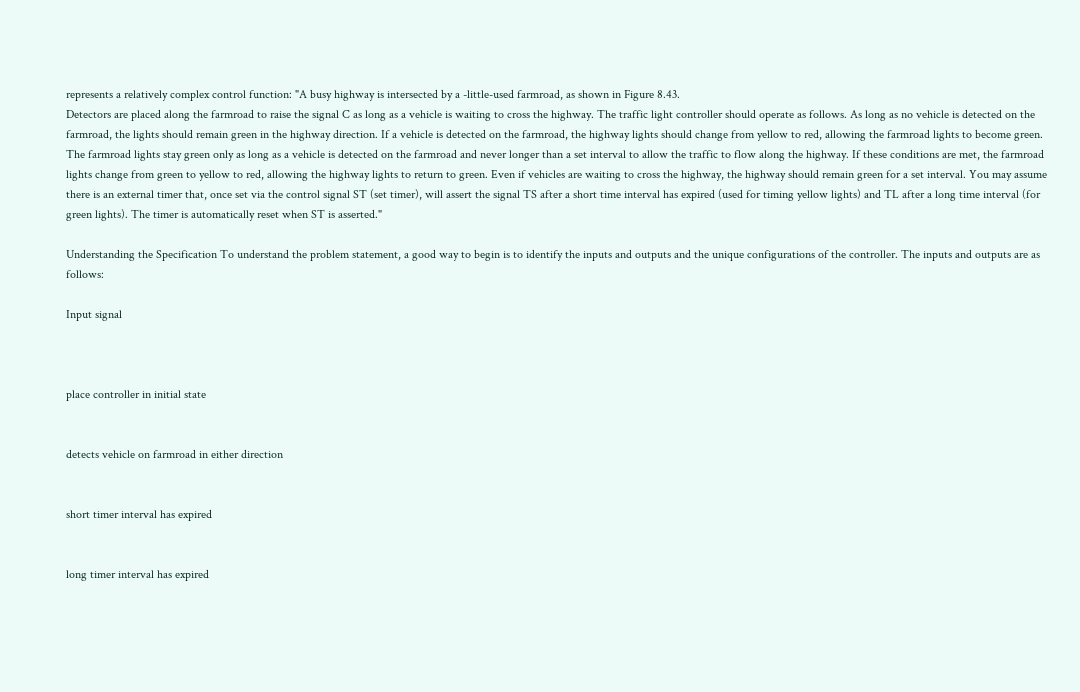represents a relatively complex control function: "A busy highway is intersected by a -little-used farmroad, as shown in Figure 8.43.
Detectors are placed along the farmroad to raise the signal C as long as a vehicle is waiting to cross the highway. The traffic light controller should operate as follows. As long as no vehicle is detected on the farmroad, the lights should remain green in the highway direction. If a vehicle is detected on the farmroad, the highway lights should change from yellow to red, allowing the farmroad lights to become green. The farmroad lights stay green only as long as a vehicle is detected on the farmroad and never longer than a set interval to allow the traffic to flow along the highway. If these conditions are met, the farmroad lights change from green to yellow to red, allowing the highway lights to return to green. Even if vehicles are waiting to cross the highway, the highway should remain green for a set interval. You may assume there is an external timer that, once set via the control signal ST (set timer), will assert the signal TS after a short time interval has expired (used for timing yellow lights) and TL after a long time interval (for green lights). The timer is automatically reset when ST is asserted."

Understanding the Specification To understand the problem statement, a good way to begin is to identify the inputs and outputs and the unique configurations of the controller. The inputs and outputs are as follows:

Input signal



place controller in initial state


detects vehicle on farmroad in either direction


short timer interval has expired


long timer interval has expired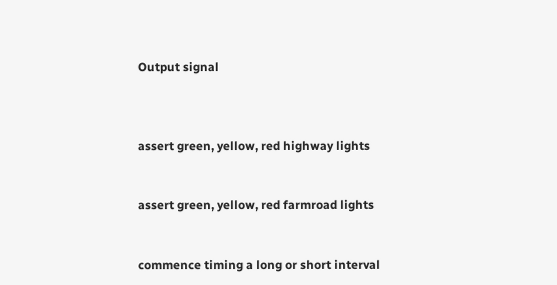Output signal



assert green, yellow, red highway lights


assert green, yellow, red farmroad lights


commence timing a long or short interval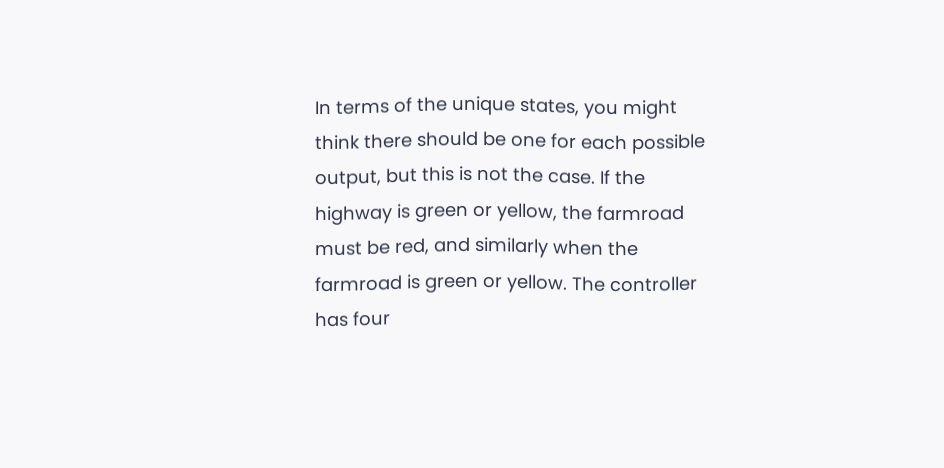In terms of the unique states, you might think there should be one for each possible output, but this is not the case. If the highway is green or yellow, the farmroad must be red, and similarly when the farmroad is green or yellow. The controller has four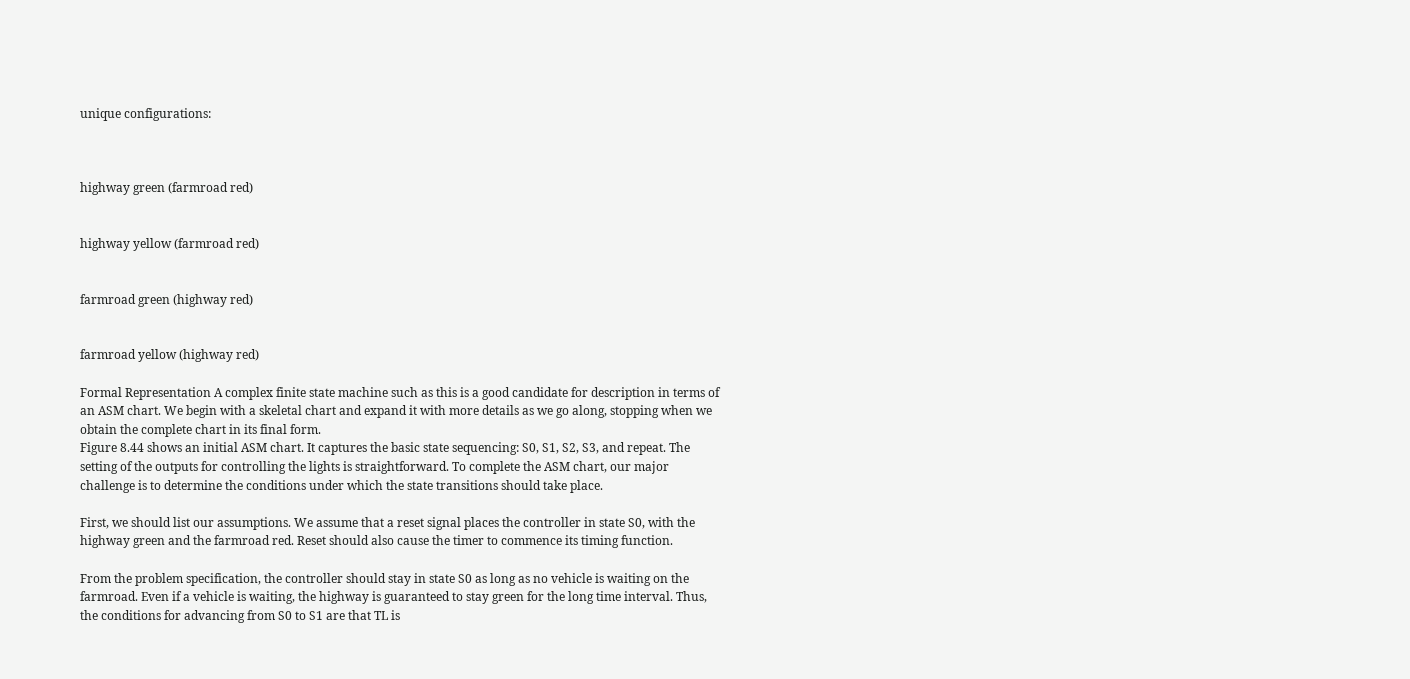unique configurations:



highway green (farmroad red)


highway yellow (farmroad red)


farmroad green (highway red)


farmroad yellow (highway red)

Formal Representation A complex finite state machine such as this is a good candidate for description in terms of an ASM chart. We begin with a skeletal chart and expand it with more details as we go along, stopping when we obtain the complete chart in its final form.
Figure 8.44 shows an initial ASM chart. It captures the basic state sequencing: S0, S1, S2, S3, and repeat. The setting of the outputs for controlling the lights is straightforward. To complete the ASM chart, our major challenge is to determine the conditions under which the state transitions should take place.

First, we should list our assumptions. We assume that a reset signal places the controller in state S0, with the highway green and the farmroad red. Reset should also cause the timer to commence its timing function.

From the problem specification, the controller should stay in state S0 as long as no vehicle is waiting on the farmroad. Even if a vehicle is waiting, the highway is guaranteed to stay green for the long time interval. Thus, the conditions for advancing from S0 to S1 are that TL is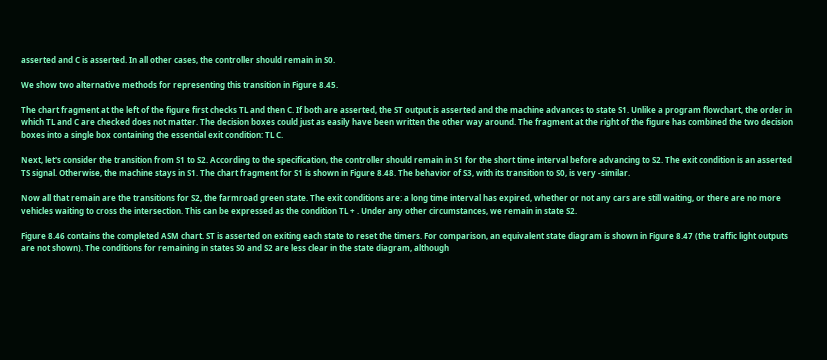asserted and C is asserted. In all other cases, the controller should remain in S0.

We show two alternative methods for representing this transition in Figure 8.45.

The chart fragment at the left of the figure first checks TL and then C. If both are asserted, the ST output is asserted and the machine advances to state S1. Unlike a program flowchart, the order in which TL and C are checked does not matter. The decision boxes could just as easily have been written the other way around. The fragment at the right of the figure has combined the two decision boxes into a single box containing the essential exit condition: TL C.

Next, let's consider the transition from S1 to S2. According to the specification, the controller should remain in S1 for the short time interval before advancing to S2. The exit condition is an asserted TS signal. Otherwise, the machine stays in S1. The chart fragment for S1 is shown in Figure 8.48. The behavior of S3, with its transition to S0, is very -similar.

Now all that remain are the transitions for S2, the farmroad green state. The exit conditions are: a long time interval has expired, whether or not any cars are still waiting, or there are no more vehicles waiting to cross the intersection. This can be expressed as the condition TL + . Under any other circumstances, we remain in state S2.

Figure 8.46 contains the completed ASM chart. ST is asserted on exiting each state to reset the timers. For comparison, an equivalent state diagram is shown in Figure 8.47 (the traffic light outputs are not shown). The conditions for remaining in states S0 and S2 are less clear in the state diagram, although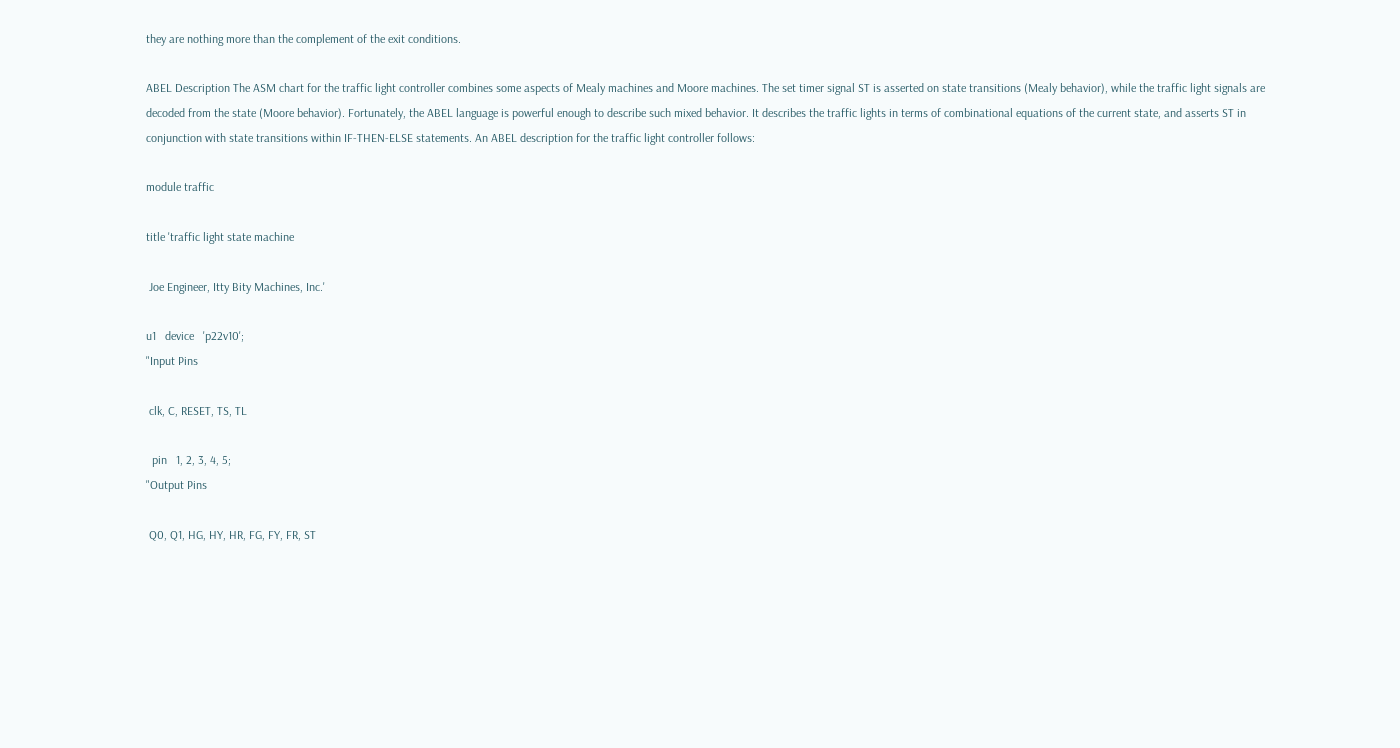they are nothing more than the complement of the exit conditions.

ABEL Description The ASM chart for the traffic light controller combines some aspects of Mealy machines and Moore machines. The set timer signal ST is asserted on state transitions (Mealy behavior), while the traffic light signals are decoded from the state (Moore behavior). Fortunately, the ABEL language is powerful enough to describe such mixed behavior. It describes the traffic lights in terms of combinational equations of the current state, and asserts ST in conjunction with state transitions within IF-THEN-ELSE statements. An ABEL description for the traffic light controller follows:

module traffic

title 'traffic light state machine

 Joe Engineer, Itty Bity Machines, Inc.'

u1   device   'p22v10';
"Input Pins

 clk, C, RESET, TS, TL

  pin   1, 2, 3, 4, 5;
"Output Pins

 Q0, Q1, HG, HY, HR, FG, FY, FR, ST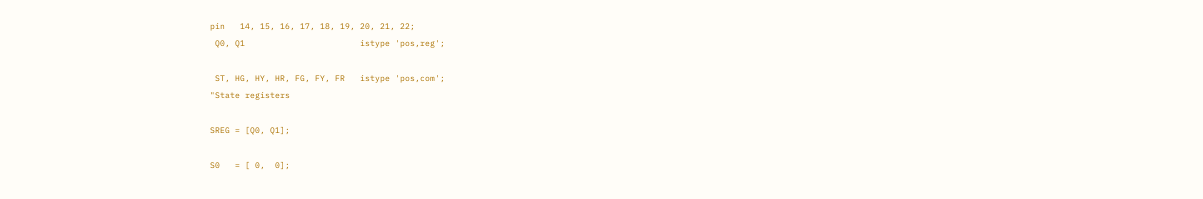pin   14, 15, 16, 17, 18, 19, 20, 21, 22;
 Q0, Q1                       istype 'pos,reg';

 ST, HG, HY, HR, FG, FY, FR   istype 'pos,com';
"State registers

SREG = [Q0, Q1];

S0   = [ 0,  0];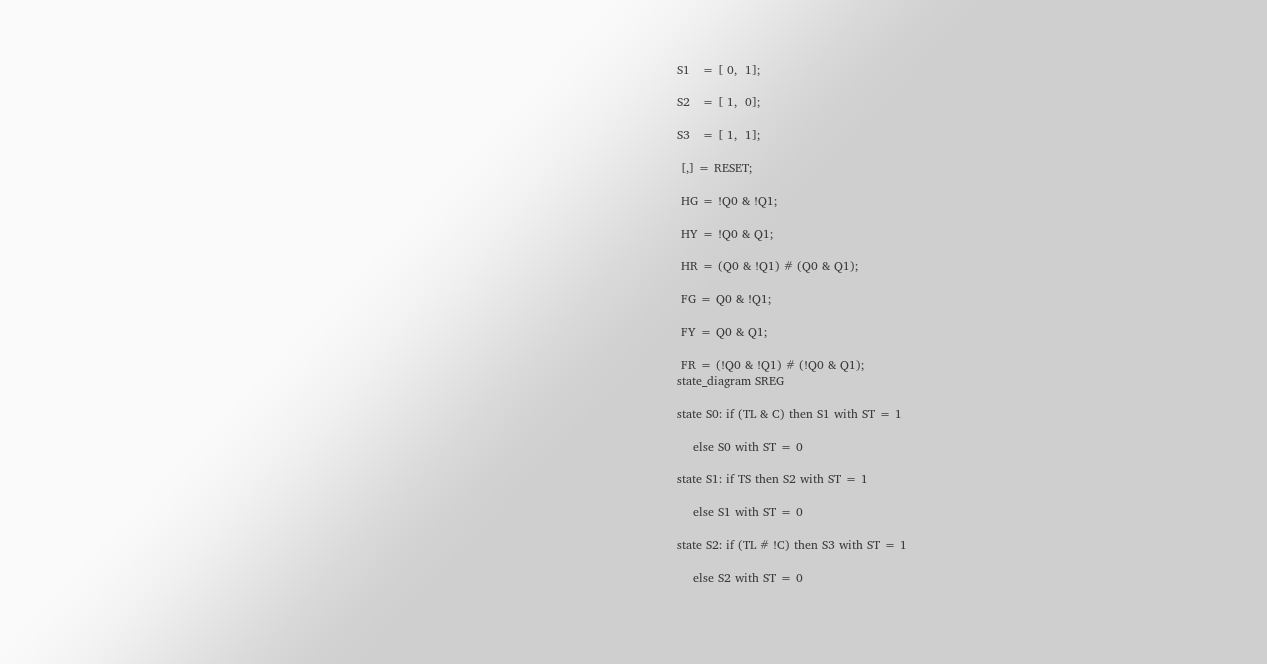S1   = [ 0,  1];

S2   = [ 1,  0];

S3   = [ 1,  1];

 [,] = RESET;

 HG = !Q0 & !Q1;

 HY = !Q0 & Q1;

 HR = (Q0 & !Q1) # (Q0 & Q1);

 FG = Q0 & !Q1;

 FY = Q0 & Q1;

 FR = (!Q0 & !Q1) # (!Q0 & Q1);
state_diagram SREG

state S0: if (TL & C) then S1 with ST = 1

    else S0 with ST = 0

state S1: if TS then S2 with ST = 1

    else S1 with ST = 0

state S2: if (TL # !C) then S3 with ST = 1

    else S2 with ST = 0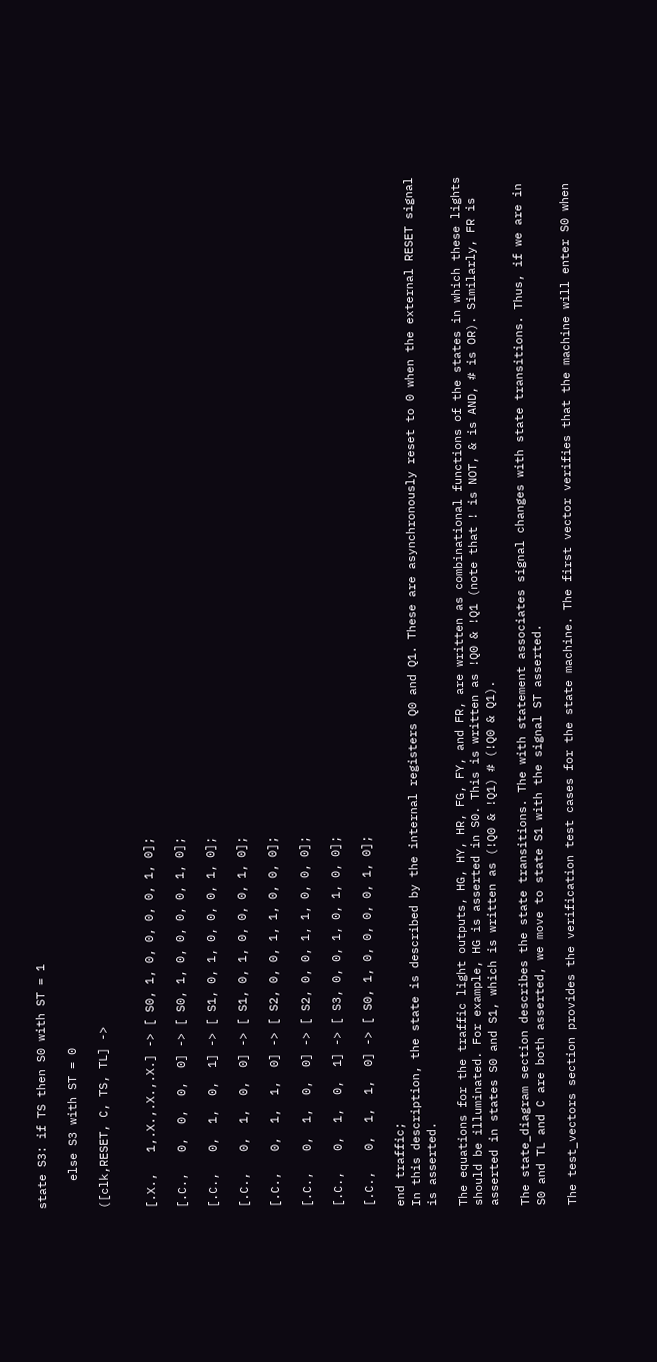state S3: if TS then S0 with ST = 1

    else S3 with ST = 0

([clk,RESET, C, TS, TL] ->


[.X.,   1,.X.,.X.,.X.] -> [ S0, 1, 0, 0, 0, 0, 1, 0];

[.C.,   0,  0,  0,  0] -> [ S0, 1, 0, 0, 0, 0, 1, 0];

[.C.,   0,  1,  0,  1] -> [ S1, 0, 1, 0, 0, 0, 1, 0];

[.C.,   0,  1,  0,  0] -> [ S1, 0, 1, 0, 0, 0, 1, 0];

[.C.,   0,  1,  1,  0] -> [ S2, 0, 0, 1, 1, 0, 0, 0];

[.C.,   0,  1,  0,  0] -> [ S2, 0, 0, 1, 1, 0, 0, 0];

[.C.,   0,  1,  0,  1] -> [ S3, 0, 0, 1, 0, 1, 0, 0];

[.C.,   0,  1,  1,  0] -> [ S0, 1, 0, 0, 0, 0, 1, 0];

end traffic;
In this description, the state is described by the internal registers Q0 and Q1. These are asynchronously reset to 0 when the external RESET signal is asserted.

The equations for the traffic light outputs, HG, HY, HR, FG, FY, and FR, are written as combinational functions of the states in which these lights should be illuminated. For example, HG is asserted in S0. This is written as !Q0 & !Q1 (note that ! is NOT, & is AND, # is OR). Similarly, FR is asserted in states S0 and S1, which is written as (!Q0 & !Q1) # (!Q0 & Q1).

The state_diagram section describes the state transitions. The with statement associates signal changes with state transitions. Thus, if we are in S0 and TL and C are both asserted, we move to state S1 with the signal ST asserted.

The test_vectors section provides the verification test cases for the state machine. The first vector verifies that the machine will enter S0 when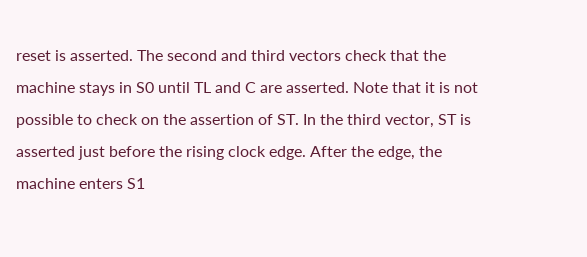reset is asserted. The second and third vectors check that the machine stays in S0 until TL and C are asserted. Note that it is not possible to check on the assertion of ST. In the third vector, ST is asserted just before the rising clock edge. After the edge, the machine enters S1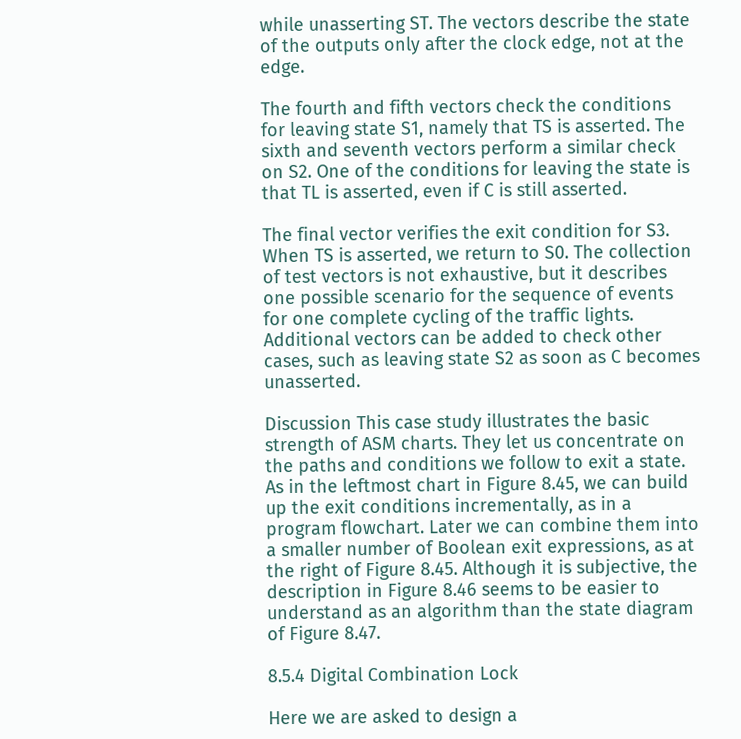while unasserting ST. The vectors describe the state of the outputs only after the clock edge, not at the edge.

The fourth and fifth vectors check the conditions for leaving state S1, namely that TS is asserted. The sixth and seventh vectors perform a similar check on S2. One of the conditions for leaving the state is that TL is asserted, even if C is still asserted.

The final vector verifies the exit condition for S3. When TS is asserted, we return to S0. The collection of test vectors is not exhaustive, but it describes one possible scenario for the sequence of events for one complete cycling of the traffic lights. Additional vectors can be added to check other cases, such as leaving state S2 as soon as C becomes unasserted.

Discussion This case study illustrates the basic strength of ASM charts. They let us concentrate on the paths and conditions we follow to exit a state. As in the leftmost chart in Figure 8.45, we can build up the exit conditions incrementally, as in a program flowchart. Later we can combine them into a smaller number of Boolean exit expressions, as at the right of Figure 8.45. Although it is subjective, the description in Figure 8.46 seems to be easier to understand as an algorithm than the state diagram of Figure 8.47.

8.5.4 Digital Combination Lock

Here we are asked to design a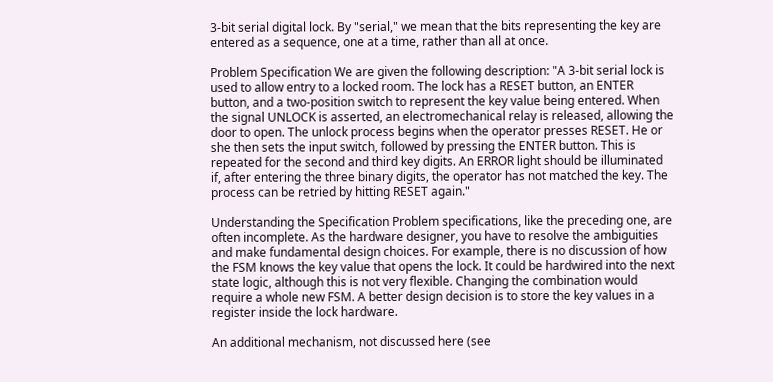3-bit serial digital lock. By "serial," we mean that the bits representing the key are entered as a sequence, one at a time, rather than all at once.

Problem Specification We are given the following description: "A 3-bit serial lock is used to allow entry to a locked room. The lock has a RESET button, an ENTER button, and a two-position switch to represent the key value being entered. When the signal UNLOCK is asserted, an electromechanical relay is released, allowing the door to open. The unlock process begins when the operator presses RESET. He or she then sets the input switch, followed by pressing the ENTER button. This is repeated for the second and third key digits. An ERROR light should be illuminated if, after entering the three binary digits, the operator has not matched the key. The process can be retried by hitting RESET again."

Understanding the Specification Problem specifications, like the preceding one, are often incomplete. As the hardware designer, you have to resolve the ambiguities and make fundamental design choices. For example, there is no discussion of how the FSM knows the key value that opens the lock. It could be hardwired into the next state logic, although this is not very flexible. Changing the combination would require a whole new FSM. A better design decision is to store the key values in a register inside the lock hardware.

An additional mechanism, not discussed here (see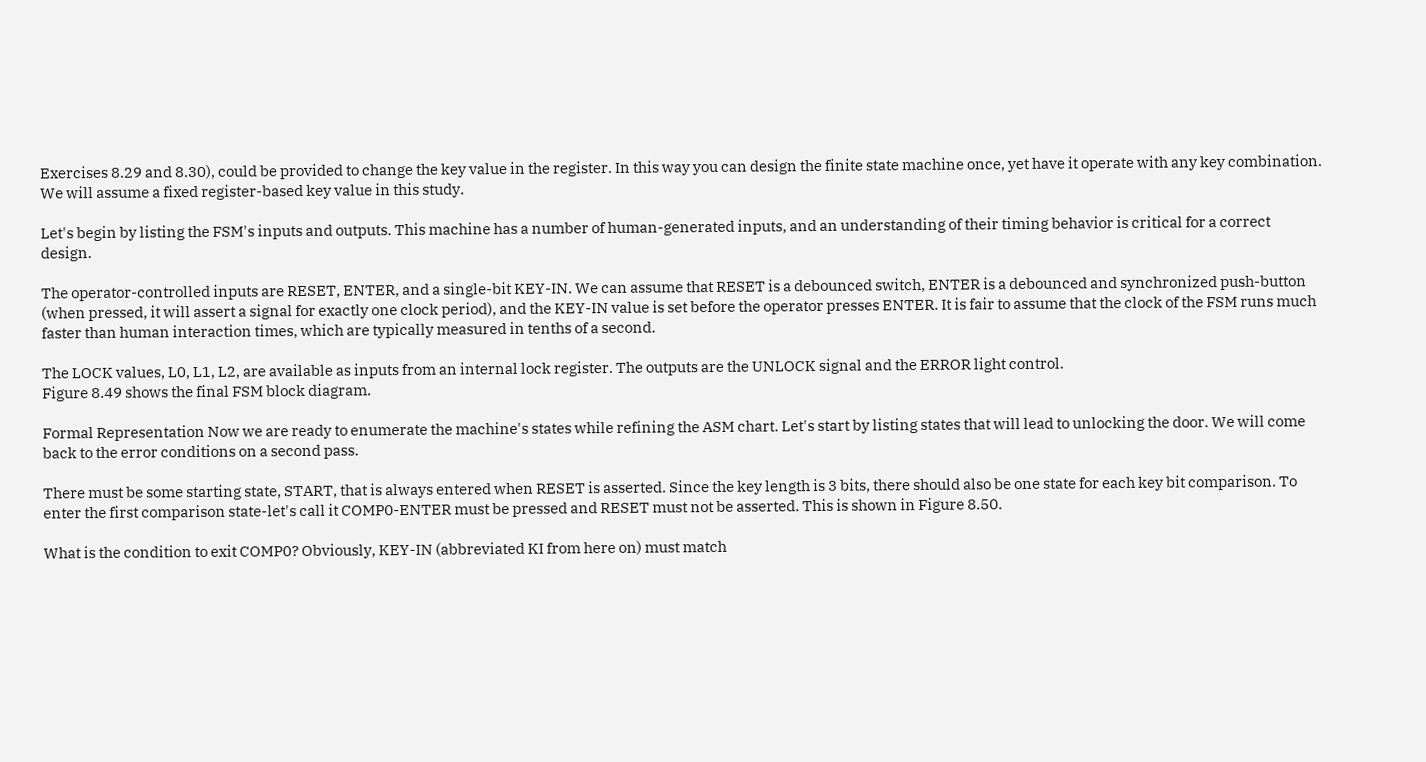Exercises 8.29 and 8.30), could be provided to change the key value in the register. In this way you can design the finite state machine once, yet have it operate with any key combination. We will assume a fixed register-based key value in this study.

Let's begin by listing the FSM's inputs and outputs. This machine has a number of human-generated inputs, and an understanding of their timing behavior is critical for a correct design.

The operator-controlled inputs are RESET, ENTER, and a single-bit KEY-IN. We can assume that RESET is a debounced switch, ENTER is a debounced and synchronized push-button (when pressed, it will assert a signal for exactly one clock period), and the KEY-IN value is set before the operator presses ENTER. It is fair to assume that the clock of the FSM runs much faster than human interaction times, which are typically measured in tenths of a second.

The LOCK values, L0, L1, L2, are available as inputs from an internal lock register. The outputs are the UNLOCK signal and the ERROR light control.
Figure 8.49 shows the final FSM block diagram.

Formal Representation Now we are ready to enumerate the machine's states while refining the ASM chart. Let's start by listing states that will lead to unlocking the door. We will come back to the error conditions on a second pass.

There must be some starting state, START, that is always entered when RESET is asserted. Since the key length is 3 bits, there should also be one state for each key bit comparison. To enter the first comparison state-let's call it COMP0-ENTER must be pressed and RESET must not be asserted. This is shown in Figure 8.50.

What is the condition to exit COMP0? Obviously, KEY-IN (abbreviated KI from here on) must match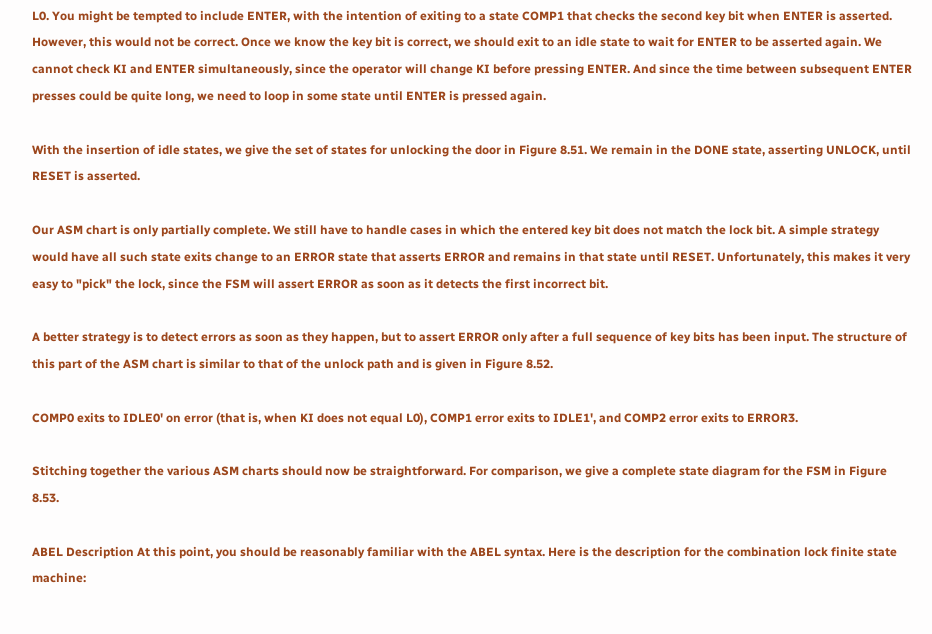L0. You might be tempted to include ENTER, with the intention of exiting to a state COMP1 that checks the second key bit when ENTER is asserted. However, this would not be correct. Once we know the key bit is correct, we should exit to an idle state to wait for ENTER to be asserted again. We cannot check KI and ENTER simultaneously, since the operator will change KI before pressing ENTER. And since the time between subsequent ENTER presses could be quite long, we need to loop in some state until ENTER is pressed again.

With the insertion of idle states, we give the set of states for unlocking the door in Figure 8.51. We remain in the DONE state, asserting UNLOCK, until RESET is asserted.

Our ASM chart is only partially complete. We still have to handle cases in which the entered key bit does not match the lock bit. A simple strategy would have all such state exits change to an ERROR state that asserts ERROR and remains in that state until RESET. Unfortunately, this makes it very easy to "pick" the lock, since the FSM will assert ERROR as soon as it detects the first incorrect bit.

A better strategy is to detect errors as soon as they happen, but to assert ERROR only after a full sequence of key bits has been input. The structure of this part of the ASM chart is similar to that of the unlock path and is given in Figure 8.52.

COMP0 exits to IDLE0' on error (that is, when KI does not equal L0), COMP1 error exits to IDLE1', and COMP2 error exits to ERROR3.

Stitching together the various ASM charts should now be straightforward. For comparison, we give a complete state diagram for the FSM in Figure 8.53.

ABEL Description At this point, you should be reasonably familiar with the ABEL syntax. Here is the description for the combination lock finite state machine: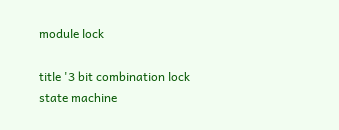module lock

title '3 bit combination lock state machine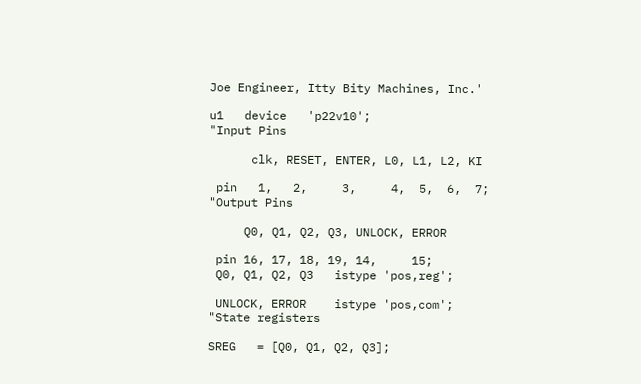Joe Engineer, Itty Bity Machines, Inc.'

u1   device   'p22v10';
"Input Pins

      clk, RESET, ENTER, L0, L1, L2, KI

 pin   1,   2,     3,     4,  5,  6,  7;
"Output Pins

     Q0, Q1, Q2, Q3, UNLOCK, ERROR

 pin 16, 17, 18, 19, 14,     15;
 Q0, Q1, Q2, Q3   istype 'pos,reg';

 UNLOCK, ERROR    istype 'pos,com';
"State registers

SREG   = [Q0, Q1, Q2, Q3];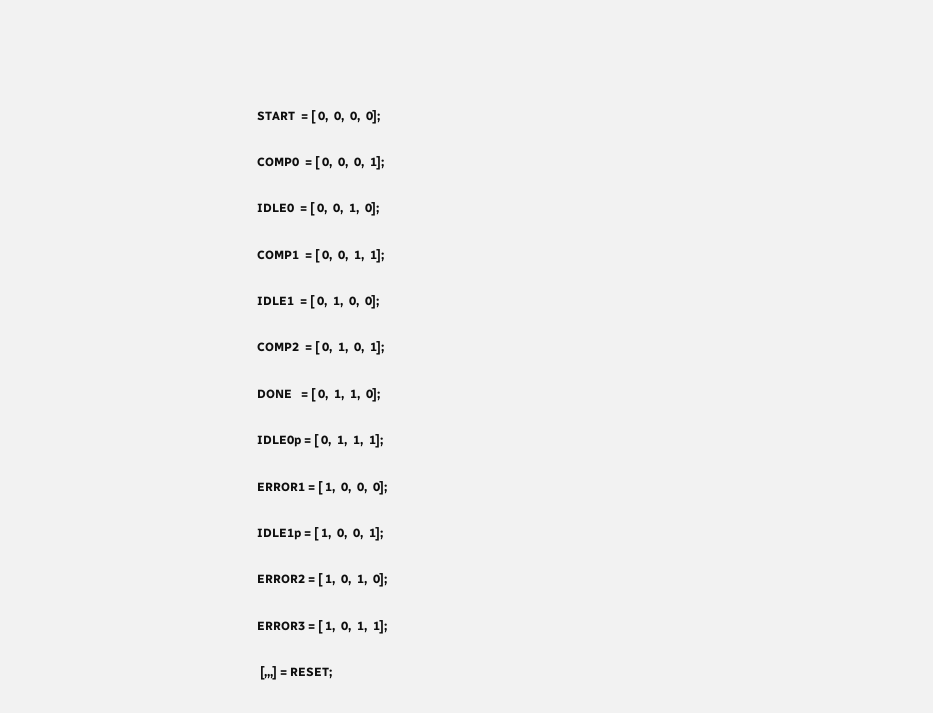START  = [ 0,  0,  0,  0];

COMP0  = [ 0,  0,  0,  1];

IDLE0  = [ 0,  0,  1,  0];

COMP1  = [ 0,  0,  1,  1];

IDLE1  = [ 0,  1,  0,  0];

COMP2  = [ 0,  1,  0,  1];

DONE   = [ 0,  1,  1,  0];

IDLE0p = [ 0,  1,  1,  1];

ERROR1 = [ 1,  0,  0,  0];

IDLE1p = [ 1,  0,  0,  1];

ERROR2 = [ 1,  0,  1,  0];

ERROR3 = [ 1,  0,  1,  1];

 [,,,] = RESET;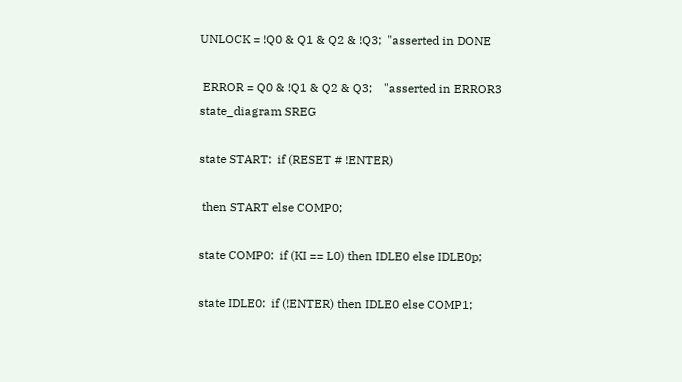UNLOCK = !Q0 & Q1 & Q2 & !Q3;  "asserted in DONE

 ERROR = Q0 & !Q1 & Q2 & Q3;    "asserted in ERROR3
state_diagram SREG

state START:  if (RESET # !ENTER)

 then START else COMP0;

state COMP0:  if (KI == L0) then IDLE0 else IDLE0p;

state IDLE0:  if (!ENTER) then IDLE0 else COMP1;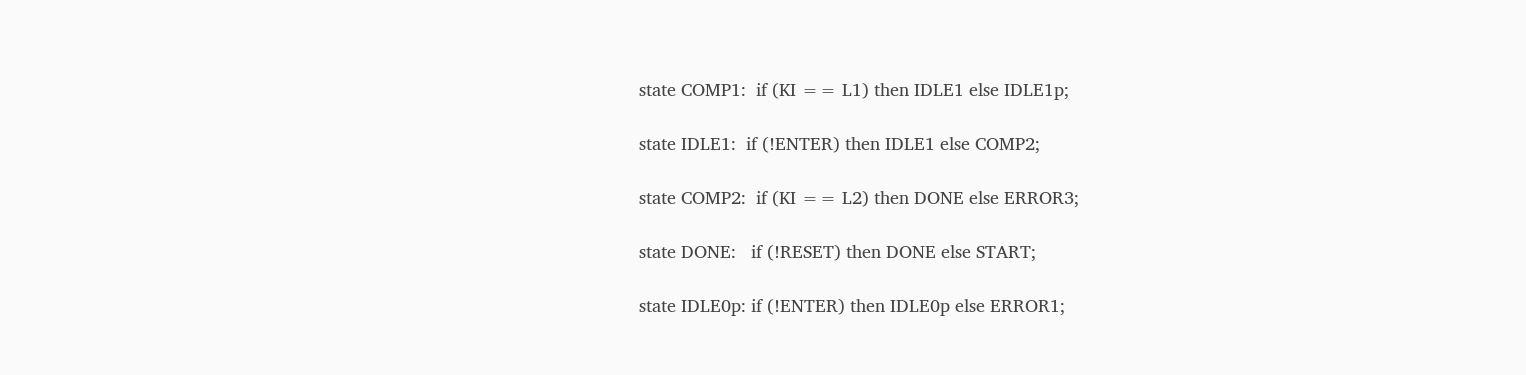state COMP1:  if (KI == L1) then IDLE1 else IDLE1p;

state IDLE1:  if (!ENTER) then IDLE1 else COMP2;

state COMP2:  if (KI == L2) then DONE else ERROR3;

state DONE:   if (!RESET) then DONE else START;

state IDLE0p: if (!ENTER) then IDLE0p else ERROR1;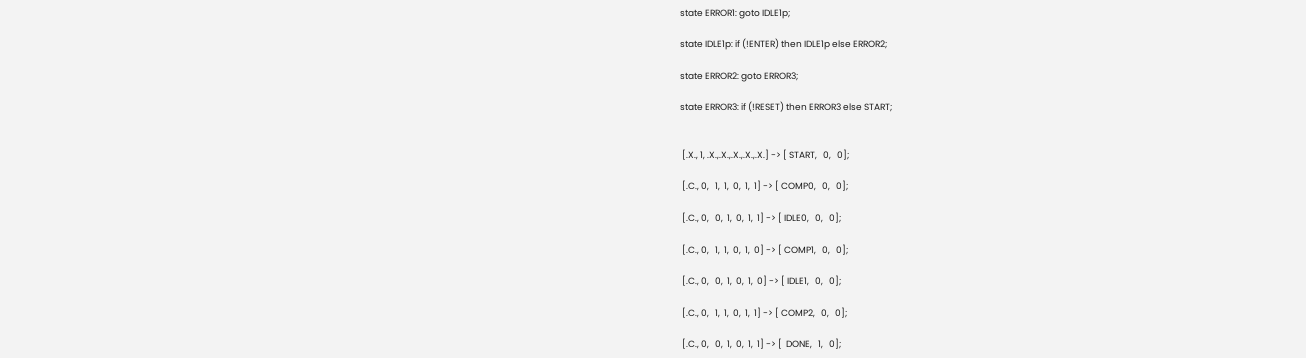state ERROR1: goto IDLE1p;

state IDLE1p: if (!ENTER) then IDLE1p else ERROR2;

state ERROR2: goto ERROR3;

state ERROR3: if (!RESET) then ERROR3 else START;


 [.X., 1, .X.,.X.,.X.,.X.,.X.] -> [ START,   0,   0];

 [.C., 0,   1,  1,  0,  1,  1] -> [ COMP0,   0,   0];

 [.C., 0,   0,  1,  0,  1,  1] -> [ IDLE0,   0,   0];

 [.C., 0,   1,  1,  0,  1,  0] -> [ COMP1,   0,   0];

 [.C., 0,   0,  1,  0,  1,  0] -> [ IDLE1,   0,   0];

 [.C., 0,   1,  1,  0,  1,  1] -> [ COMP2,   0,   0];

 [.C., 0,   0,  1,  0,  1,  1] -> [  DONE,   1,   0];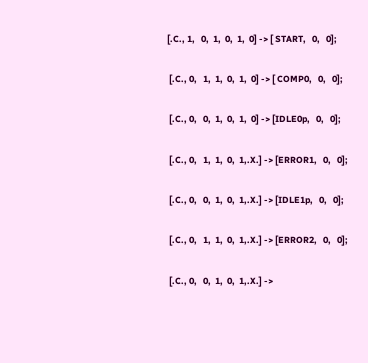[.C., 1,   0,  1,  0,  1,  0] -> [ START,   0,   0];

 [.C., 0,   1,  1,  0,  1,  0] -> [ COMP0,   0,   0];

 [.C., 0,   0,  1,  0,  1,  0] -> [IDLE0p,   0,   0];

 [.C., 0,   1,  1,  0,  1,.X.] -> [ERROR1,   0,   0];

 [.C., 0,   0,  1,  0,  1,.X.] -> [IDLE1p,   0,   0];

 [.C., 0,   1,  1,  0,  1,.X.] -> [ERROR2,   0,   0];

 [.C., 0,   0,  1,  0,  1,.X.] ->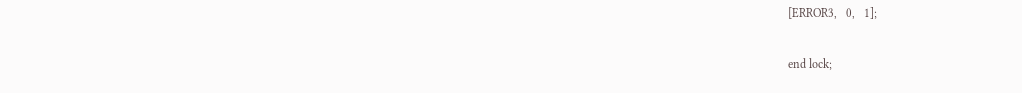[ERROR3,   0,   1];

end lock;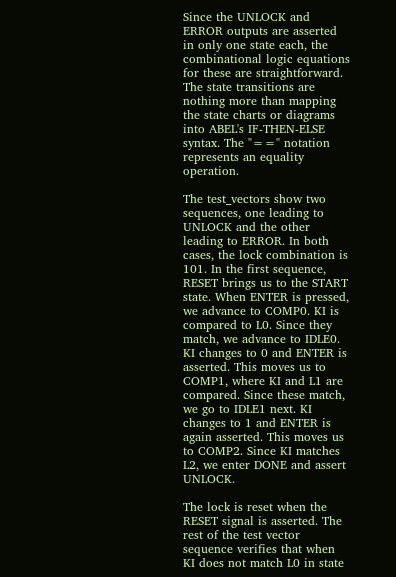Since the UNLOCK and ERROR outputs are asserted in only one state each, the combinational logic equations for these are straightforward. The state transitions are nothing more than mapping the state charts or diagrams into ABEL's IF-THEN-ELSE syntax. The "==" notation represents an equality operation.

The test_vectors show two sequences, one leading to UNLOCK and the other leading to ERROR. In both cases, the lock combination is 101. In the first sequence, RESET brings us to the START state. When ENTER is pressed, we advance to COMP0. KI is compared to L0. Since they match, we advance to IDLE0. KI changes to 0 and ENTER is asserted. This moves us to COMP1, where KI and L1 are compared. Since these match, we go to IDLE1 next. KI changes to 1 and ENTER is again asserted. This moves us to COMP2. Since KI matches L2, we enter DONE and assert UNLOCK.

The lock is reset when the RESET signal is asserted. The rest of the test vector sequence verifies that when KI does not match L0 in state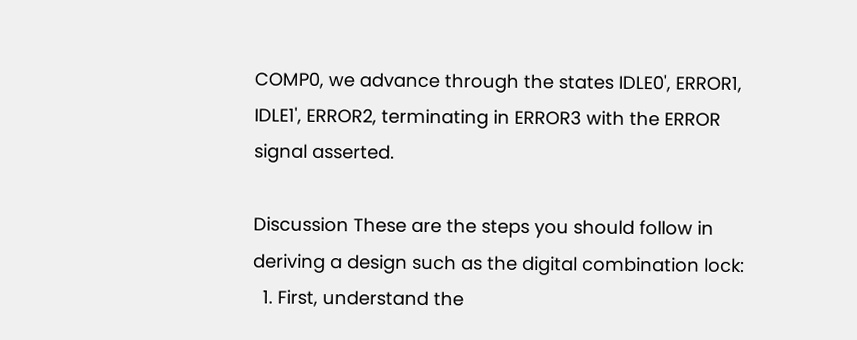COMP0, we advance through the states IDLE0', ERROR1, IDLE1', ERROR2, terminating in ERROR3 with the ERROR signal asserted.

Discussion These are the steps you should follow in deriving a design such as the digital combination lock:
  1. First, understand the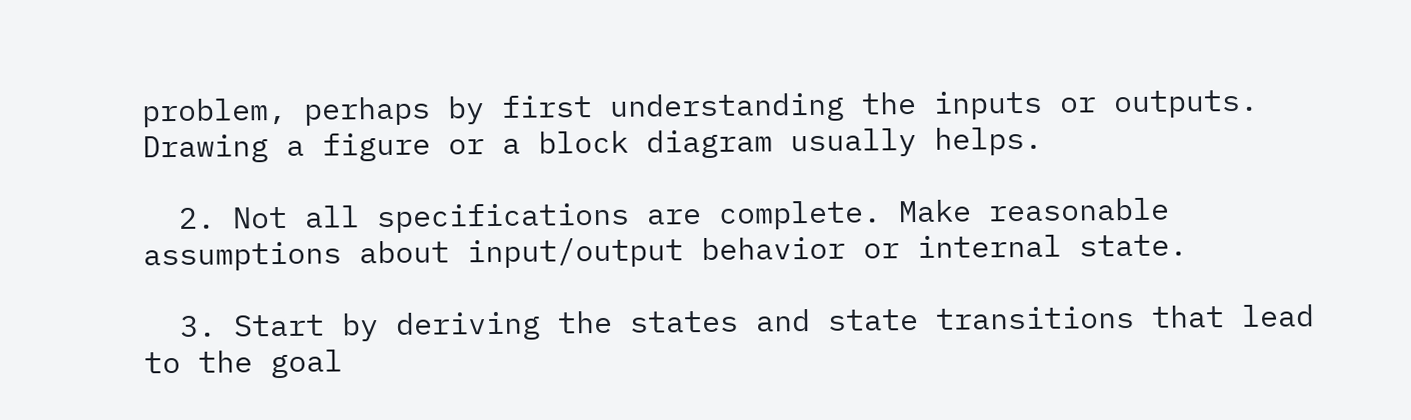problem, perhaps by first understanding the inputs or outputs. Drawing a figure or a block diagram usually helps.

  2. Not all specifications are complete. Make reasonable assumptions about input/output behavior or internal state.

  3. Start by deriving the states and state transitions that lead to the goal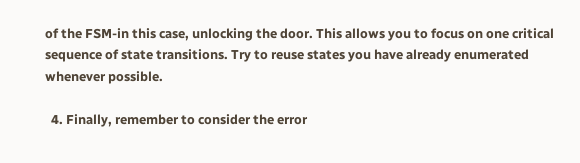of the FSM-in this case, unlocking the door. This allows you to focus on one critical sequence of state transitions. Try to reuse states you have already enumerated whenever possible.

  4. Finally, remember to consider the error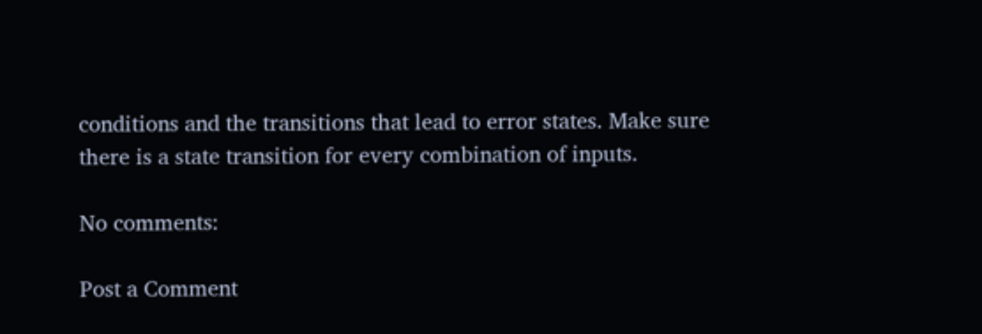conditions and the transitions that lead to error states. Make sure there is a state transition for every combination of inputs.

No comments:

Post a Comment